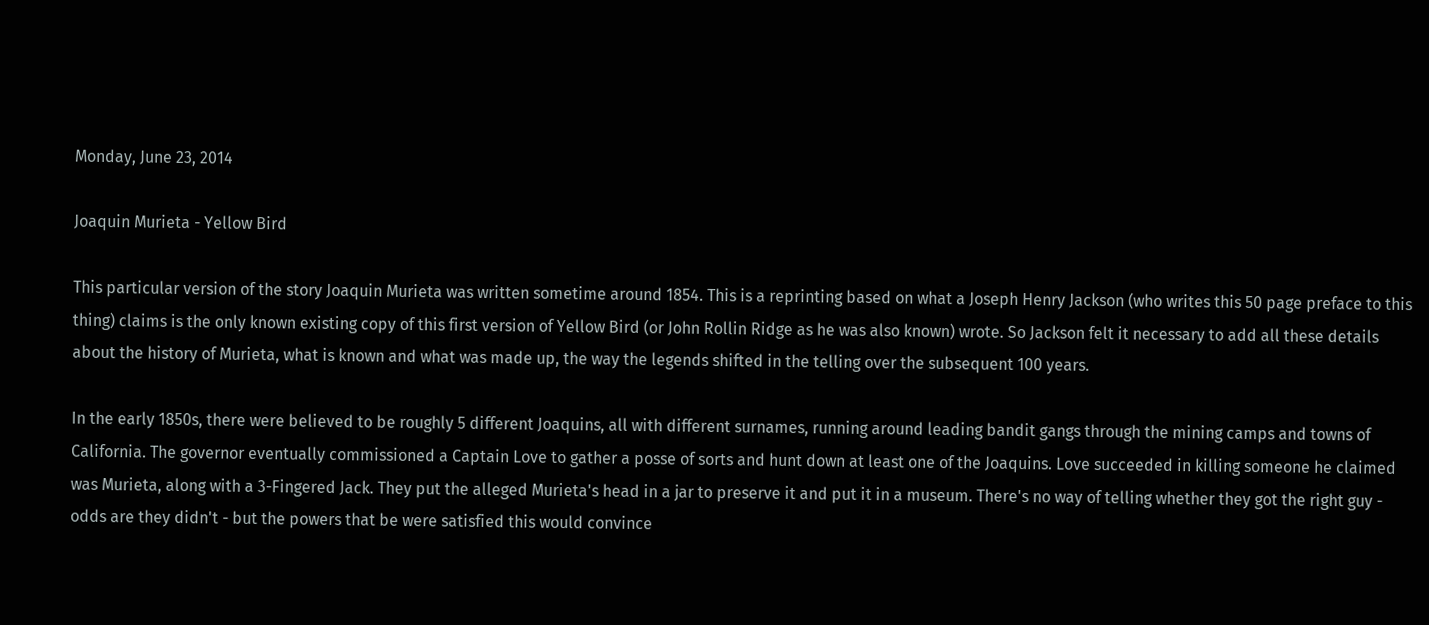Monday, June 23, 2014

Joaquin Murieta - Yellow Bird

This particular version of the story Joaquin Murieta was written sometime around 1854. This is a reprinting based on what a Joseph Henry Jackson (who writes this 50 page preface to this thing) claims is the only known existing copy of this first version of Yellow Bird (or John Rollin Ridge as he was also known) wrote. So Jackson felt it necessary to add all these details about the history of Murieta, what is known and what was made up, the way the legends shifted in the telling over the subsequent 100 years.

In the early 1850s, there were believed to be roughly 5 different Joaquins, all with different surnames, running around leading bandit gangs through the mining camps and towns of California. The governor eventually commissioned a Captain Love to gather a posse of sorts and hunt down at least one of the Joaquins. Love succeeded in killing someone he claimed was Murieta, along with a 3-Fingered Jack. They put the alleged Murieta's head in a jar to preserve it and put it in a museum. There's no way of telling whether they got the right guy - odds are they didn't - but the powers that be were satisfied this would convince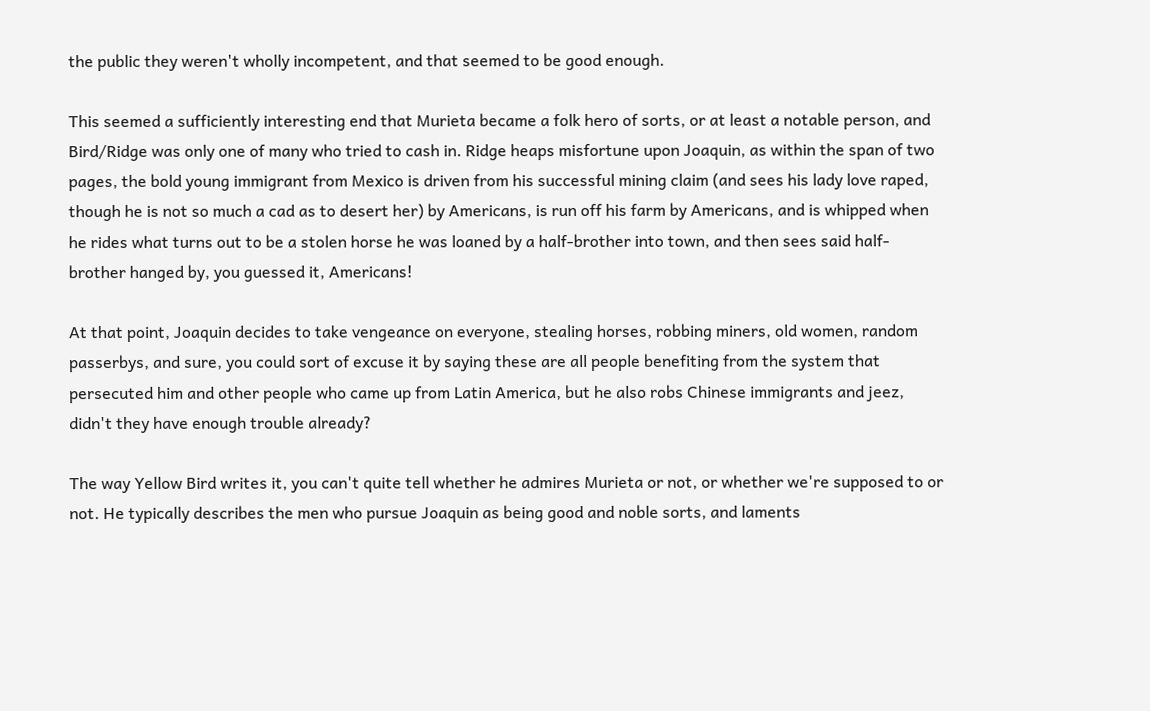the public they weren't wholly incompetent, and that seemed to be good enough.

This seemed a sufficiently interesting end that Murieta became a folk hero of sorts, or at least a notable person, and Bird/Ridge was only one of many who tried to cash in. Ridge heaps misfortune upon Joaquin, as within the span of two pages, the bold young immigrant from Mexico is driven from his successful mining claim (and sees his lady love raped, though he is not so much a cad as to desert her) by Americans, is run off his farm by Americans, and is whipped when he rides what turns out to be a stolen horse he was loaned by a half-brother into town, and then sees said half-brother hanged by, you guessed it, Americans!

At that point, Joaquin decides to take vengeance on everyone, stealing horses, robbing miners, old women, random passerbys, and sure, you could sort of excuse it by saying these are all people benefiting from the system that persecuted him and other people who came up from Latin America, but he also robs Chinese immigrants and jeez, didn't they have enough trouble already?

The way Yellow Bird writes it, you can't quite tell whether he admires Murieta or not, or whether we're supposed to or not. He typically describes the men who pursue Joaquin as being good and noble sorts, and laments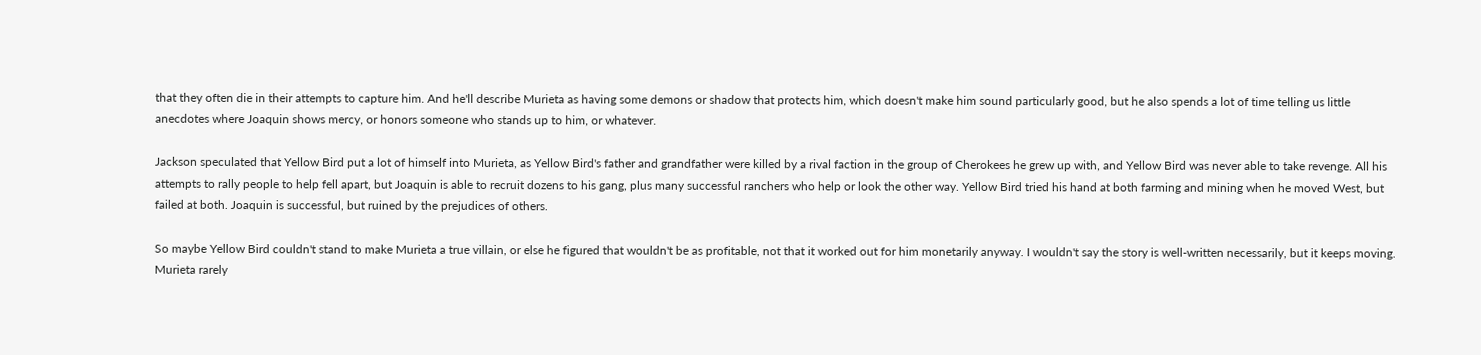that they often die in their attempts to capture him. And he'll describe Murieta as having some demons or shadow that protects him, which doesn't make him sound particularly good, but he also spends a lot of time telling us little anecdotes where Joaquin shows mercy, or honors someone who stands up to him, or whatever.

Jackson speculated that Yellow Bird put a lot of himself into Murieta, as Yellow Bird's father and grandfather were killed by a rival faction in the group of Cherokees he grew up with, and Yellow Bird was never able to take revenge. All his attempts to rally people to help fell apart, but Joaquin is able to recruit dozens to his gang, plus many successful ranchers who help or look the other way. Yellow Bird tried his hand at both farming and mining when he moved West, but failed at both. Joaquin is successful, but ruined by the prejudices of others.

So maybe Yellow Bird couldn't stand to make Murieta a true villain, or else he figured that wouldn't be as profitable, not that it worked out for him monetarily anyway. I wouldn't say the story is well-written necessarily, but it keeps moving. Murieta rarely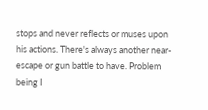stops and never reflects or muses upon his actions. There's always another near-escape or gun battle to have. Problem being I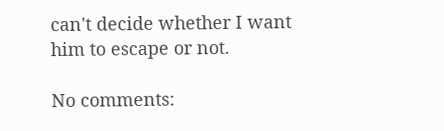can't decide whether I want him to escape or not.

No comments: